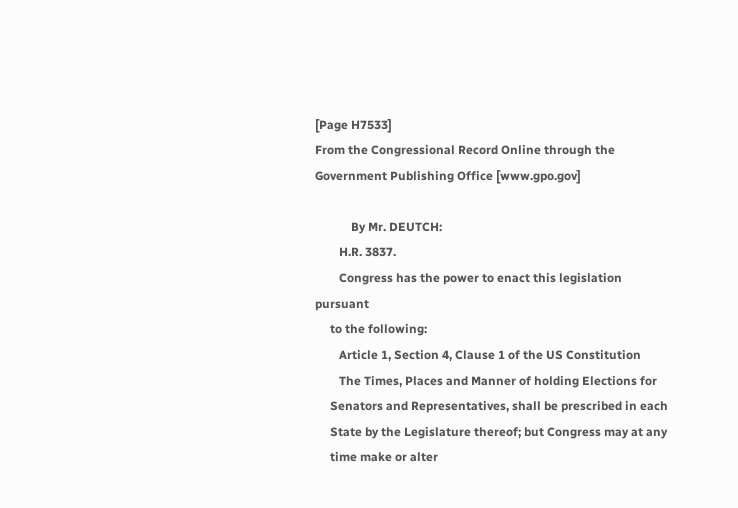[Page H7533]
From the Congressional Record Online through the Government Publishing Office [www.gpo.gov]

            By Mr. DEUTCH:
        H.R. 3837.
        Congress has the power to enact this legislation pursuant
     to the following:
        Article 1, Section 4, Clause 1 of the US Constitution
        The Times, Places and Manner of holding Elections for
     Senators and Representatives, shall be prescribed in each
     State by the Legislature thereof; but Congress may at any
     time make or alter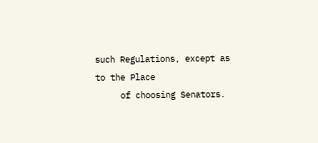such Regulations, except as to the Place
     of choosing Senators.